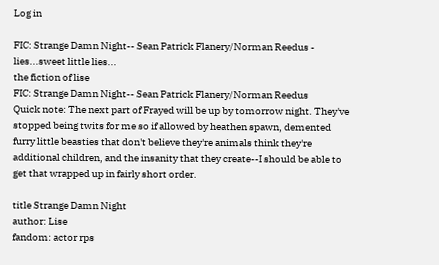Log in

FIC: Strange Damn Night-- Sean Patrick Flanery/Norman Reedus - lies...sweet little lies...
the fiction of lise
FIC: Strange Damn Night-- Sean Patrick Flanery/Norman Reedus
Quick note: The next part of Frayed will be up by tomorrow night. They've stopped being twits for me so if allowed by heathen spawn, demented furry little beasties that don't believe they're animals think they're additional children, and the insanity that they create--I should be able to get that wrapped up in fairly short order.

title Strange Damn Night
author: Lise
fandom: actor rps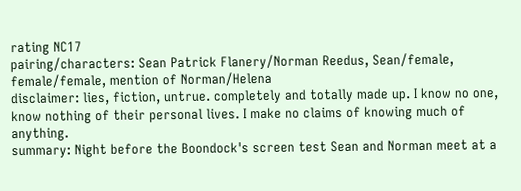rating NC17
pairing/characters: Sean Patrick Flanery/Norman Reedus, Sean/female, female/female, mention of Norman/Helena
disclaimer: lies, fiction, untrue. completely and totally made up. I know no one, know nothing of their personal lives. I make no claims of knowing much of anything.
summary: Night before the Boondock's screen test Sean and Norman meet at a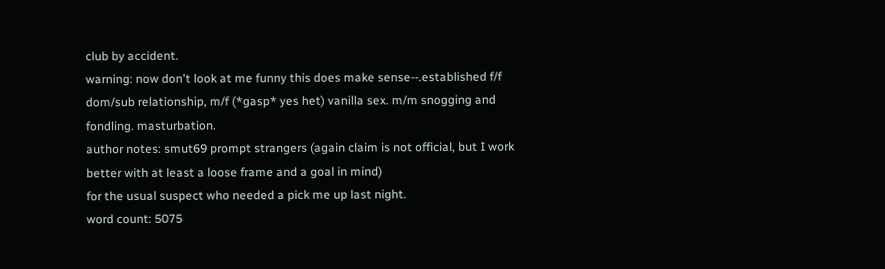club by accident.
warning: now don't look at me funny this does make sense--.established f/f dom/sub relationship, m/f (*gasp* yes het) vanilla sex. m/m snogging and fondling. masturbation.
author notes: smut69 prompt strangers (again claim is not official, but I work better with at least a loose frame and a goal in mind)
for the usual suspect who needed a pick me up last night.
word count: 5075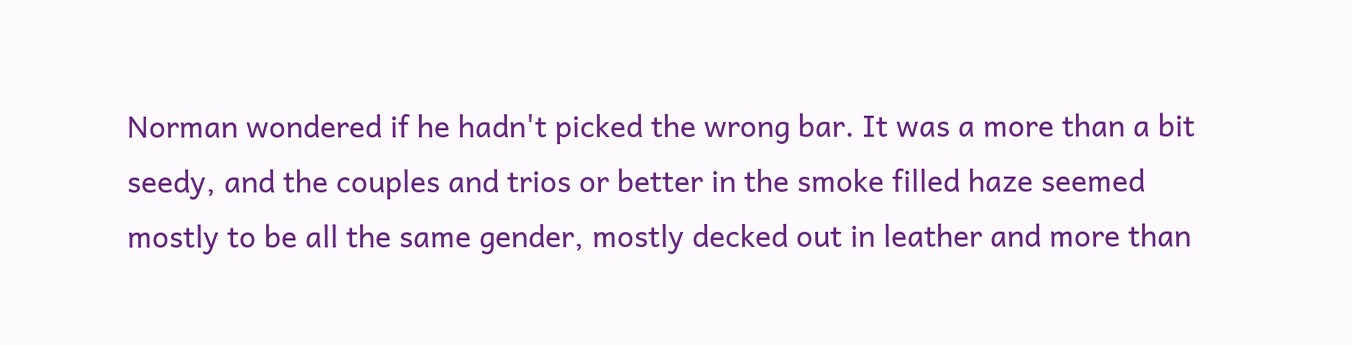Norman wondered if he hadn't picked the wrong bar. It was a more than a bit seedy, and the couples and trios or better in the smoke filled haze seemed mostly to be all the same gender, mostly decked out in leather and more than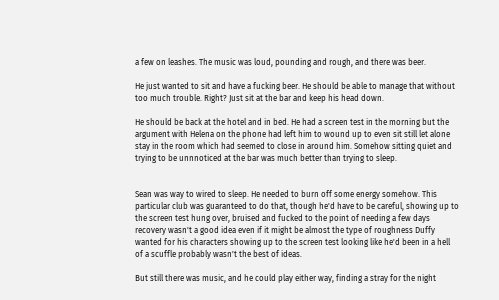a few on leashes. The music was loud, pounding and rough, and there was beer.

He just wanted to sit and have a fucking beer. He should be able to manage that without too much trouble. Right? Just sit at the bar and keep his head down.

He should be back at the hotel and in bed. He had a screen test in the morning but the argument with Helena on the phone had left him to wound up to even sit still let alone stay in the room which had seemed to close in around him. Somehow sitting quiet and trying to be unnnoticed at the bar was much better than trying to sleep.


Sean was way to wired to sleep. He needed to burn off some energy somehow. This particular club was guaranteed to do that, though he'd have to be careful, showing up to the screen test hung over, bruised and fucked to the point of needing a few days recovery wasn't a good idea even if it might be almost the type of roughness Duffy wanted for his characters showing up to the screen test looking like he'd been in a hell of a scuffle probably wasn't the best of ideas.

But still there was music, and he could play either way, finding a stray for the night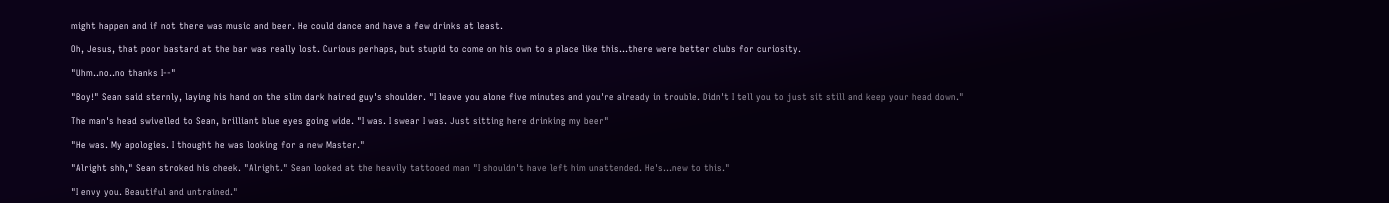might happen and if not there was music and beer. He could dance and have a few drinks at least.

Oh, Jesus, that poor bastard at the bar was really lost. Curious perhaps, but stupid to come on his own to a place like this...there were better clubs for curiosity.

"Uhm..no..no thanks I--"

"Boy!" Sean said sternly, laying his hand on the slim dark haired guy's shoulder. "I leave you alone five minutes and you're already in trouble. Didn't I tell you to just sit still and keep your head down."

The man's head swivelled to Sean, brilliant blue eyes going wide. "I was. I swear I was. Just sitting here drinking my beer"

"He was. My apologies. I thought he was looking for a new Master."

"Alright shh," Sean stroked his cheek. "Alright." Sean looked at the heavily tattooed man "I shouldn't have left him unattended. He's...new to this."

"I envy you. Beautiful and untrained."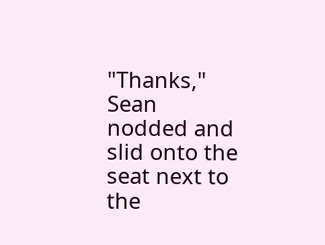"Thanks," Sean nodded and slid onto the seat next to the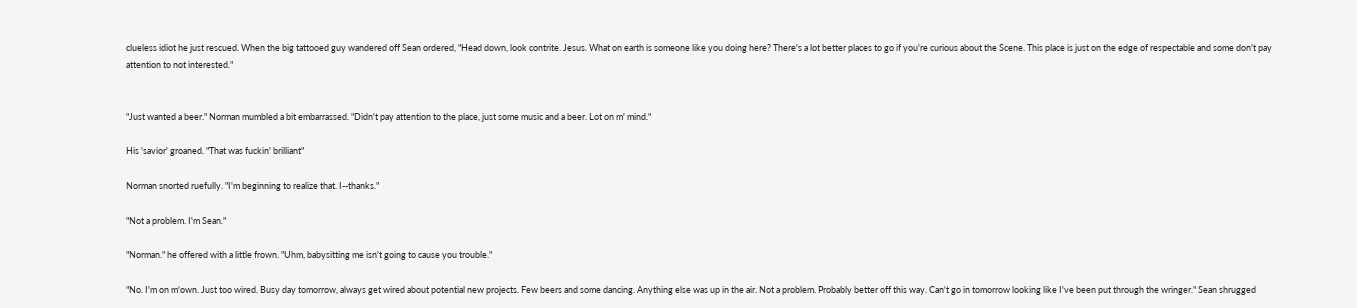clueless idiot he just rescued. When the big tattooed guy wandered off Sean ordered, "Head down, look contrite. Jesus. What on earth is someone like you doing here? There's a lot better places to go if you're curious about the Scene. This place is just on the edge of respectable and some don't pay attention to not interested."


"Just wanted a beer." Norman mumbled a bit embarrassed. "Didn't pay attention to the place, just some music and a beer. Lot on m' mind."

His 'savior' groaned. "That was fuckin' brilliant"

Norman snorted ruefully. "I'm beginning to realize that. I--thanks."

"Not a problem. I'm Sean."

"Norman." he offered with a little frown. "Uhm, babysitting me isn't going to cause you trouble."

"No. I'm on m'own. Just too wired. Busy day tomorrow, always get wired about potential new projects. Few beers and some dancing. Anything else was up in the air. Not a problem. Probably better off this way. Can't go in tomorrow looking like I've been put through the wringer." Sean shrugged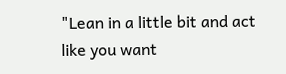"Lean in a little bit and act like you want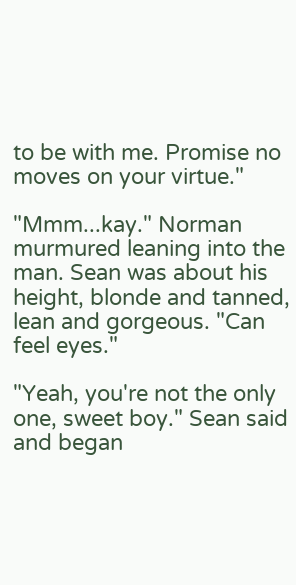to be with me. Promise no moves on your virtue."

"Mmm...kay." Norman murmured leaning into the man. Sean was about his height, blonde and tanned, lean and gorgeous. "Can feel eyes."

"Yeah, you're not the only one, sweet boy." Sean said and began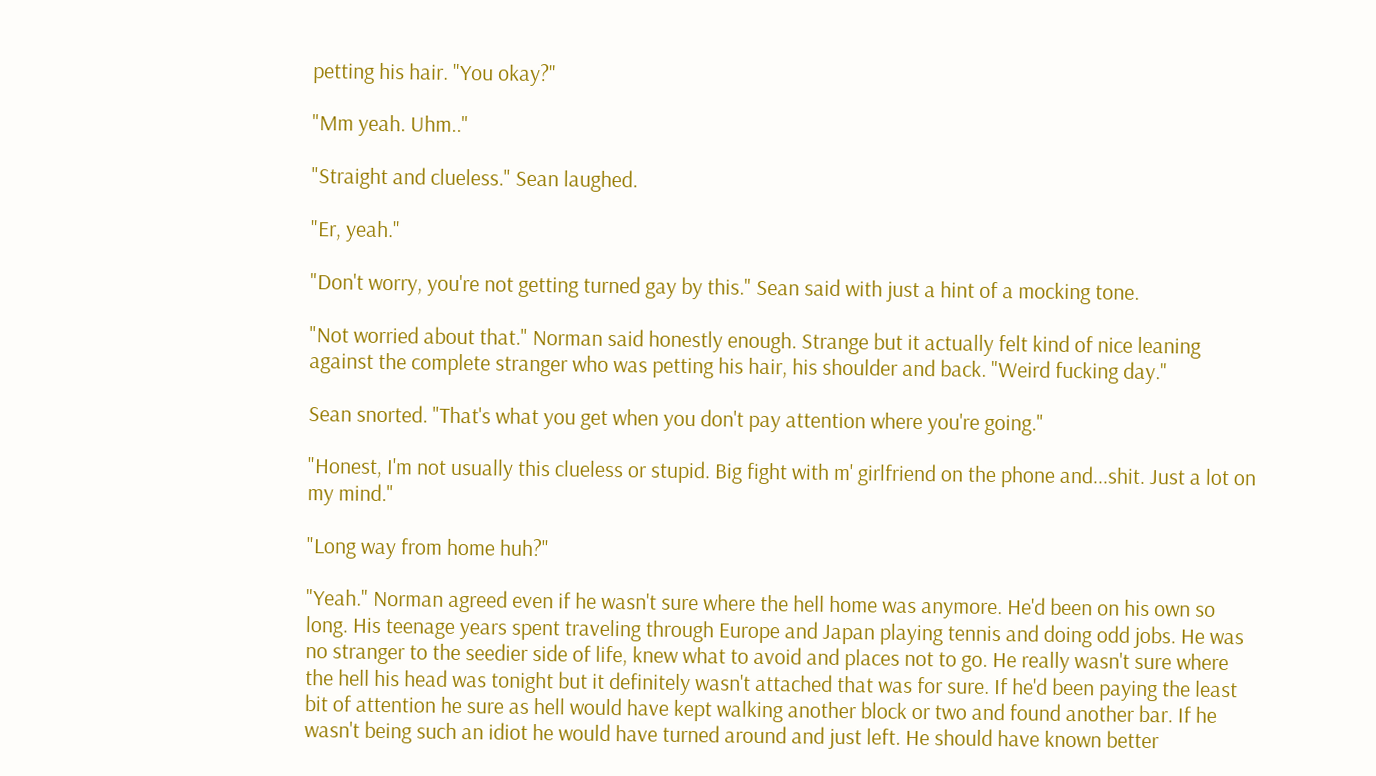petting his hair. "You okay?"

"Mm yeah. Uhm.."

"Straight and clueless." Sean laughed.

"Er, yeah."

"Don't worry, you're not getting turned gay by this." Sean said with just a hint of a mocking tone.

"Not worried about that." Norman said honestly enough. Strange but it actually felt kind of nice leaning against the complete stranger who was petting his hair, his shoulder and back. "Weird fucking day."

Sean snorted. "That's what you get when you don't pay attention where you're going."

"Honest, I'm not usually this clueless or stupid. Big fight with m' girlfriend on the phone and...shit. Just a lot on my mind."

"Long way from home huh?"

"Yeah." Norman agreed even if he wasn't sure where the hell home was anymore. He'd been on his own so long. His teenage years spent traveling through Europe and Japan playing tennis and doing odd jobs. He was no stranger to the seedier side of life, knew what to avoid and places not to go. He really wasn't sure where the hell his head was tonight but it definitely wasn't attached that was for sure. If he'd been paying the least bit of attention he sure as hell would have kept walking another block or two and found another bar. If he wasn't being such an idiot he would have turned around and just left. He should have known better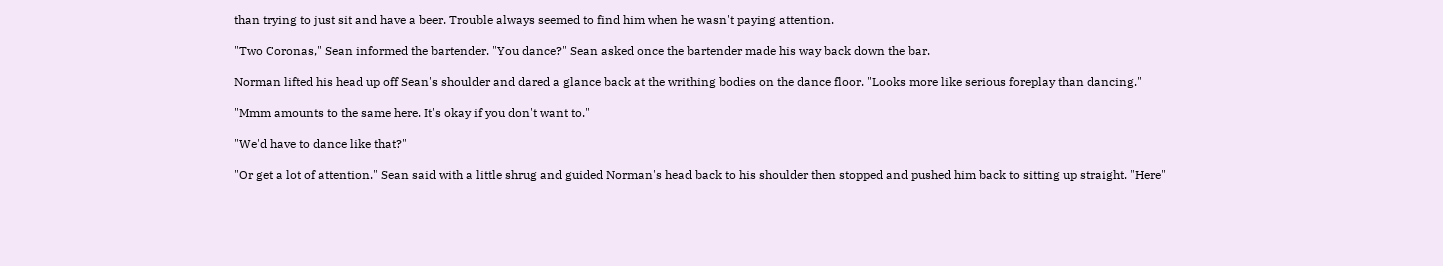than trying to just sit and have a beer. Trouble always seemed to find him when he wasn't paying attention.

"Two Coronas," Sean informed the bartender. "You dance?" Sean asked once the bartender made his way back down the bar.

Norman lifted his head up off Sean's shoulder and dared a glance back at the writhing bodies on the dance floor. "Looks more like serious foreplay than dancing."

"Mmm amounts to the same here. It's okay if you don't want to."

"We'd have to dance like that?"

"Or get a lot of attention." Sean said with a little shrug and guided Norman's head back to his shoulder then stopped and pushed him back to sitting up straight. "Here"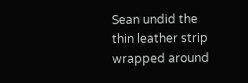Sean undid the thin leather strip wrapped around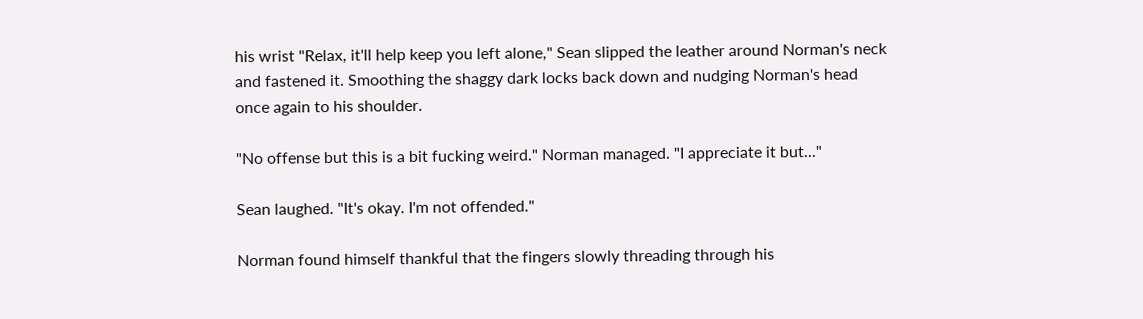his wrist "Relax, it'll help keep you left alone," Sean slipped the leather around Norman's neck and fastened it. Smoothing the shaggy dark locks back down and nudging Norman's head once again to his shoulder.

"No offense but this is a bit fucking weird." Norman managed. "I appreciate it but..."

Sean laughed. "It's okay. I'm not offended."

Norman found himself thankful that the fingers slowly threading through his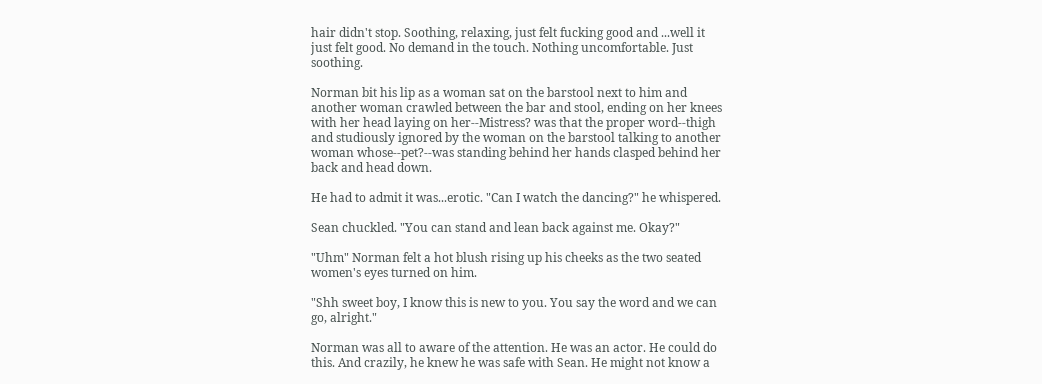hair didn't stop. Soothing, relaxing, just felt fucking good and ...well it just felt good. No demand in the touch. Nothing uncomfortable. Just soothing.

Norman bit his lip as a woman sat on the barstool next to him and another woman crawled between the bar and stool, ending on her knees with her head laying on her--Mistress? was that the proper word--thigh and studiously ignored by the woman on the barstool talking to another woman whose--pet?--was standing behind her hands clasped behind her back and head down.

He had to admit it was...erotic. "Can I watch the dancing?" he whispered.

Sean chuckled. "You can stand and lean back against me. Okay?"

"Uhm" Norman felt a hot blush rising up his cheeks as the two seated women's eyes turned on him.

"Shh sweet boy, I know this is new to you. You say the word and we can go, alright."

Norman was all to aware of the attention. He was an actor. He could do this. And crazily, he knew he was safe with Sean. He might not know a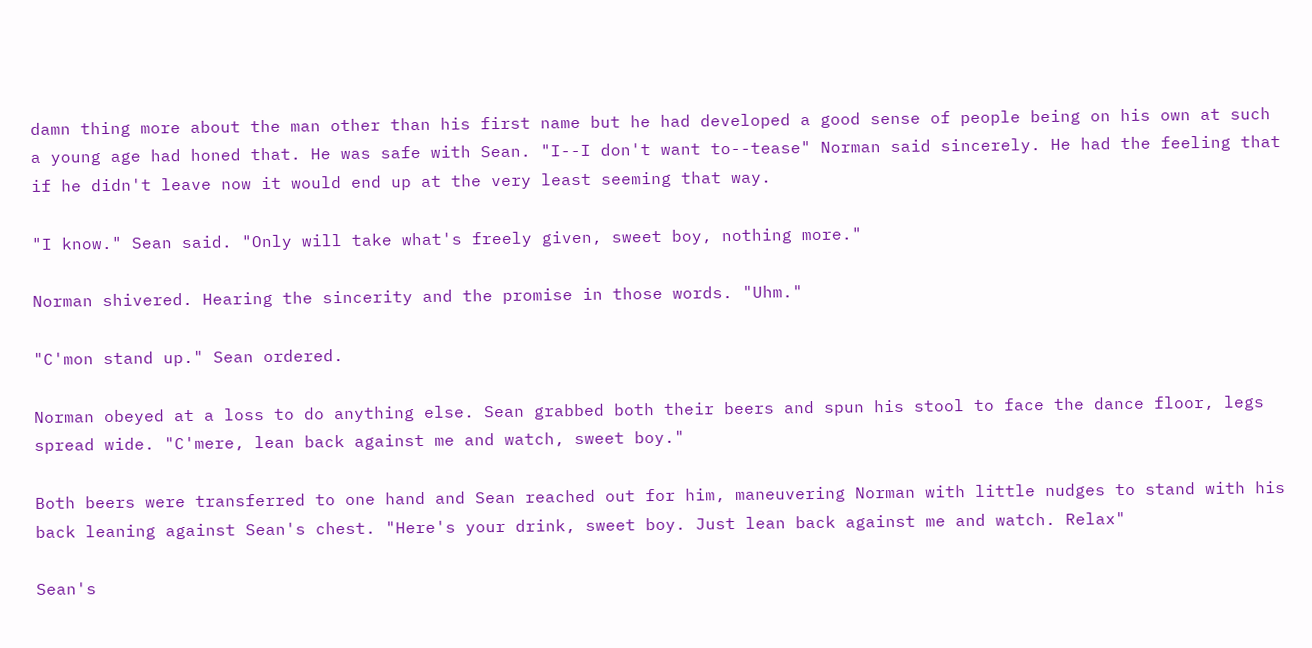damn thing more about the man other than his first name but he had developed a good sense of people being on his own at such a young age had honed that. He was safe with Sean. "I--I don't want to--tease" Norman said sincerely. He had the feeling that if he didn't leave now it would end up at the very least seeming that way.

"I know." Sean said. "Only will take what's freely given, sweet boy, nothing more."

Norman shivered. Hearing the sincerity and the promise in those words. "Uhm."

"C'mon stand up." Sean ordered.

Norman obeyed at a loss to do anything else. Sean grabbed both their beers and spun his stool to face the dance floor, legs spread wide. "C'mere, lean back against me and watch, sweet boy."

Both beers were transferred to one hand and Sean reached out for him, maneuvering Norman with little nudges to stand with his back leaning against Sean's chest. "Here's your drink, sweet boy. Just lean back against me and watch. Relax"

Sean's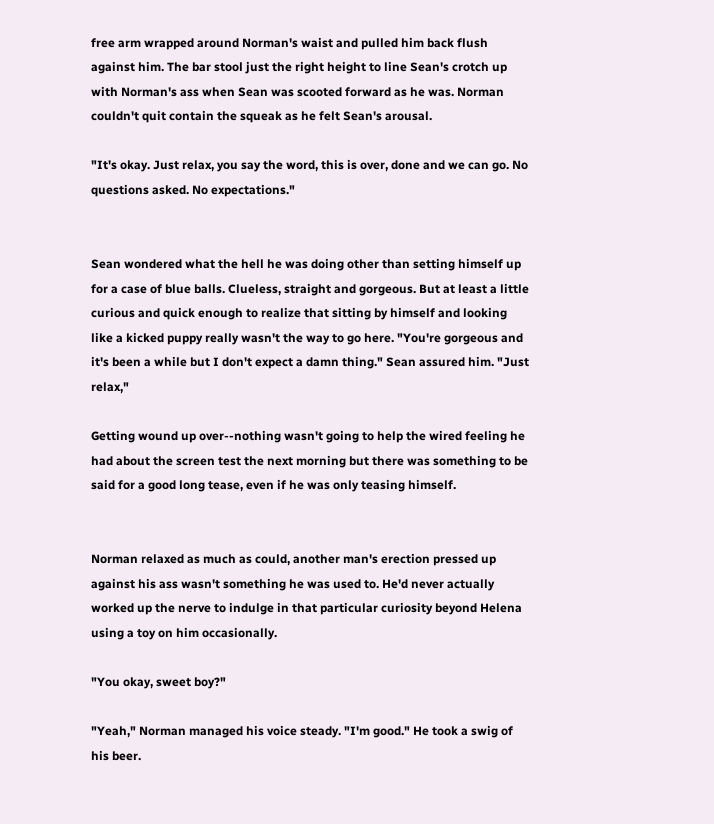free arm wrapped around Norman's waist and pulled him back flush against him. The bar stool just the right height to line Sean's crotch up with Norman's ass when Sean was scooted forward as he was. Norman couldn't quit contain the squeak as he felt Sean's arousal.

"It's okay. Just relax, you say the word, this is over, done and we can go. No questions asked. No expectations."


Sean wondered what the hell he was doing other than setting himself up for a case of blue balls. Clueless, straight and gorgeous. But at least a little curious and quick enough to realize that sitting by himself and looking like a kicked puppy really wasn't the way to go here. "You're gorgeous and it's been a while but I don't expect a damn thing." Sean assured him. "Just relax,"

Getting wound up over--nothing wasn't going to help the wired feeling he had about the screen test the next morning but there was something to be said for a good long tease, even if he was only teasing himself.


Norman relaxed as much as could, another man's erection pressed up against his ass wasn't something he was used to. He'd never actually worked up the nerve to indulge in that particular curiosity beyond Helena using a toy on him occasionally.

"You okay, sweet boy?"

"Yeah," Norman managed his voice steady. "I'm good." He took a swig of his beer.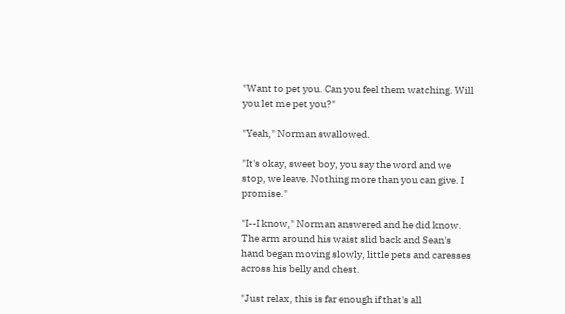"Want to pet you. Can you feel them watching. Will you let me pet you?"

"Yeah," Norman swallowed.

"It's okay, sweet boy, you say the word and we stop, we leave. Nothing more than you can give. I promise."

"I--I know," Norman answered and he did know. The arm around his waist slid back and Sean's hand began moving slowly, little pets and caresses across his belly and chest.

"Just relax, this is far enough if that's all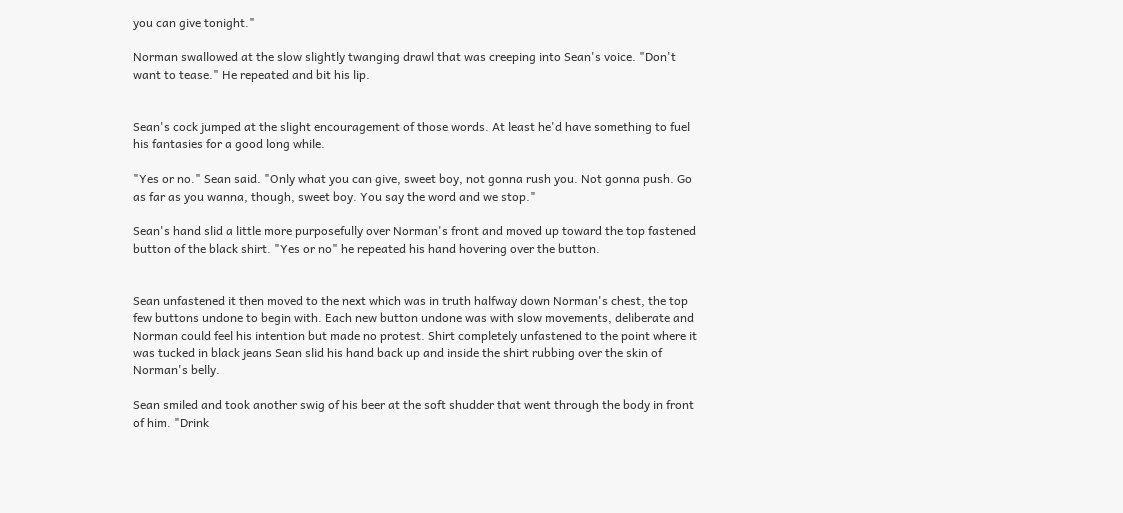you can give tonight."

Norman swallowed at the slow slightly twanging drawl that was creeping into Sean's voice. "Don't want to tease." He repeated and bit his lip.


Sean's cock jumped at the slight encouragement of those words. At least he'd have something to fuel his fantasies for a good long while.

"Yes or no." Sean said. "Only what you can give, sweet boy, not gonna rush you. Not gonna push. Go as far as you wanna, though, sweet boy. You say the word and we stop."

Sean's hand slid a little more purposefully over Norman's front and moved up toward the top fastened button of the black shirt. "Yes or no" he repeated his hand hovering over the button.


Sean unfastened it then moved to the next which was in truth halfway down Norman's chest, the top few buttons undone to begin with. Each new button undone was with slow movements, deliberate and Norman could feel his intention but made no protest. Shirt completely unfastened to the point where it was tucked in black jeans Sean slid his hand back up and inside the shirt rubbing over the skin of Norman's belly.

Sean smiled and took another swig of his beer at the soft shudder that went through the body in front of him. "Drink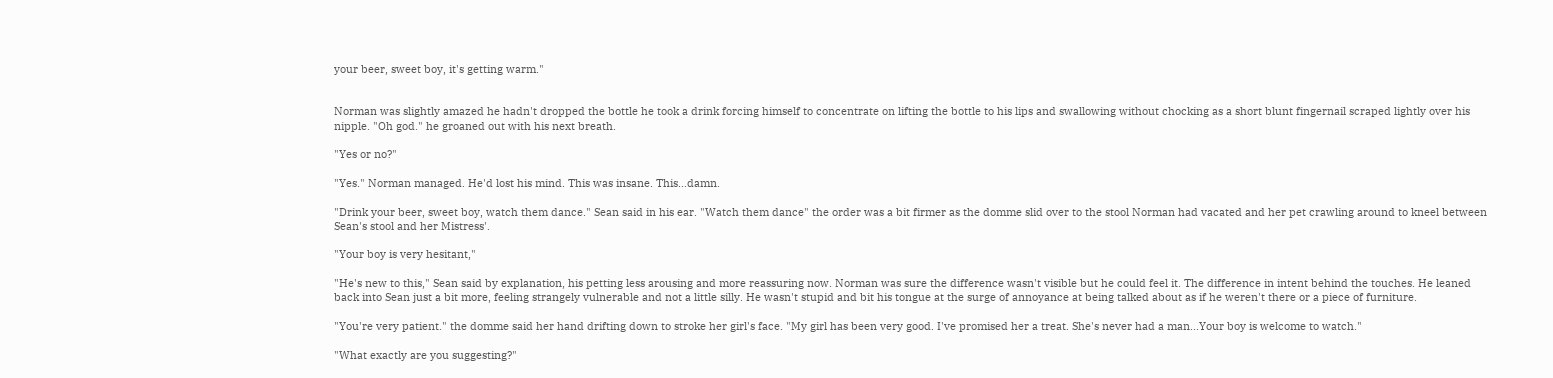your beer, sweet boy, it's getting warm."


Norman was slightly amazed he hadn't dropped the bottle he took a drink forcing himself to concentrate on lifting the bottle to his lips and swallowing without chocking as a short blunt fingernail scraped lightly over his nipple. "Oh god." he groaned out with his next breath.

"Yes or no?"

"Yes." Norman managed. He'd lost his mind. This was insane. This...damn.

"Drink your beer, sweet boy, watch them dance." Sean said in his ear. "Watch them dance" the order was a bit firmer as the domme slid over to the stool Norman had vacated and her pet crawling around to kneel between Sean's stool and her Mistress'.

"Your boy is very hesitant,"

"He's new to this," Sean said by explanation, his petting less arousing and more reassuring now. Norman was sure the difference wasn't visible but he could feel it. The difference in intent behind the touches. He leaned back into Sean just a bit more, feeling strangely vulnerable and not a little silly. He wasn't stupid and bit his tongue at the surge of annoyance at being talked about as if he weren't there or a piece of furniture.

"You're very patient." the domme said her hand drifting down to stroke her girl's face. "My girl has been very good. I've promised her a treat. She's never had a man...Your boy is welcome to watch."

"What exactly are you suggesting?"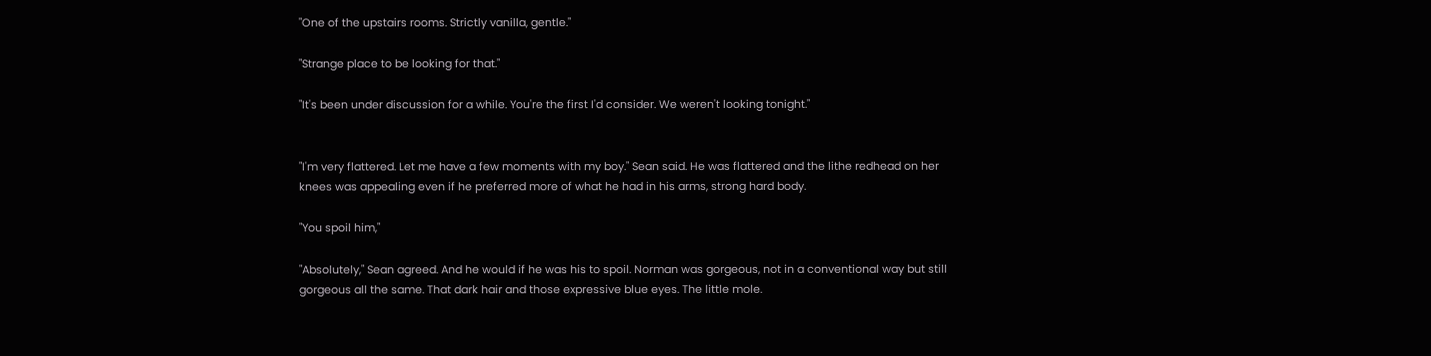"One of the upstairs rooms. Strictly vanilla, gentle."

"Strange place to be looking for that."

"It's been under discussion for a while. You're the first I'd consider. We weren't looking tonight."


"I'm very flattered. Let me have a few moments with my boy." Sean said. He was flattered and the lithe redhead on her knees was appealing even if he preferred more of what he had in his arms, strong hard body.

"You spoil him,"

"Absolutely," Sean agreed. And he would if he was his to spoil. Norman was gorgeous, not in a conventional way but still gorgeous all the same. That dark hair and those expressive blue eyes. The little mole.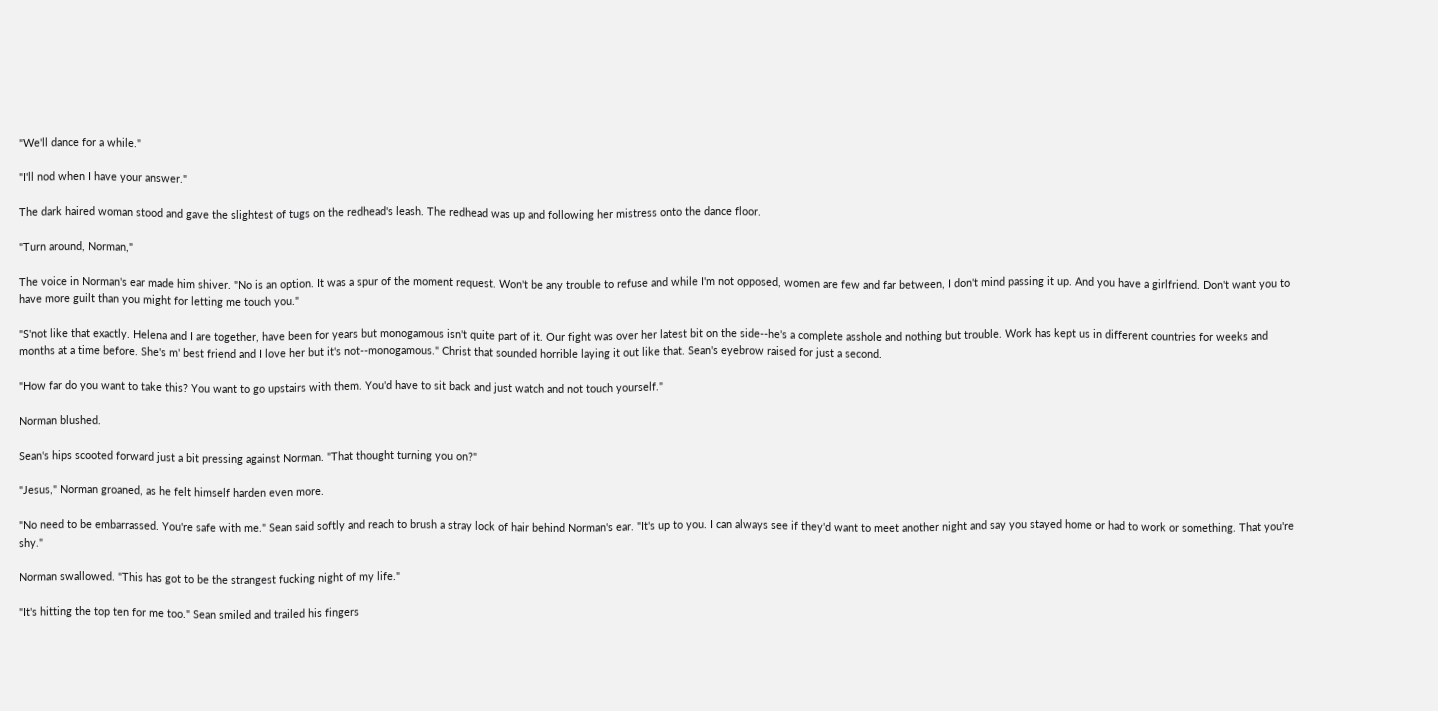"We'll dance for a while."

"I'll nod when I have your answer."

The dark haired woman stood and gave the slightest of tugs on the redhead's leash. The redhead was up and following her mistress onto the dance floor.

"Turn around, Norman,"

The voice in Norman's ear made him shiver. "No is an option. It was a spur of the moment request. Won't be any trouble to refuse and while I'm not opposed, women are few and far between, I don't mind passing it up. And you have a girlfriend. Don't want you to have more guilt than you might for letting me touch you."

"S'not like that exactly. Helena and I are together, have been for years but monogamous isn't quite part of it. Our fight was over her latest bit on the side--he's a complete asshole and nothing but trouble. Work has kept us in different countries for weeks and months at a time before. She's m' best friend and I love her but it's not--monogamous." Christ that sounded horrible laying it out like that. Sean's eyebrow raised for just a second.

"How far do you want to take this? You want to go upstairs with them. You'd have to sit back and just watch and not touch yourself."

Norman blushed.

Sean's hips scooted forward just a bit pressing against Norman. "That thought turning you on?"

"Jesus," Norman groaned, as he felt himself harden even more.

"No need to be embarrassed. You're safe with me." Sean said softly and reach to brush a stray lock of hair behind Norman's ear. "It's up to you. I can always see if they'd want to meet another night and say you stayed home or had to work or something. That you're shy."

Norman swallowed. "This has got to be the strangest fucking night of my life."

"It's hitting the top ten for me too." Sean smiled and trailed his fingers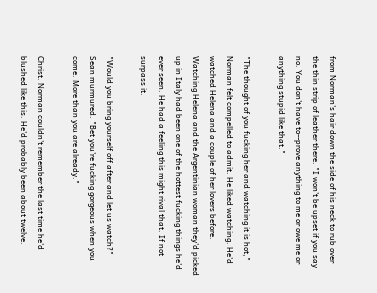from Norman's hair down the side of his neck to rub over the thin strip of leather there. "I won't be upset if you say no. You don't have to--prove anything to me or owe me or anything stupid like that."

"The thought of you fucking her and watching it is hot," Norman felt compelled to admit. He liked watching. He'd watched Helena and a couple of her lovers before. Watching Helena and the Argentinian woman they'd picked up in Italy had been one of the hottest fucking things he'd ever seen. He had a feeling this might rival that. If not surpass it.

"Would you bring yourself off after and let us watch?"
Sean murmured. "Bet you're fucking gorgeous when you come. More than you are already."

Christ. Norman couldn't remember the last time he'd blushed like this. He'd probably been about twelve.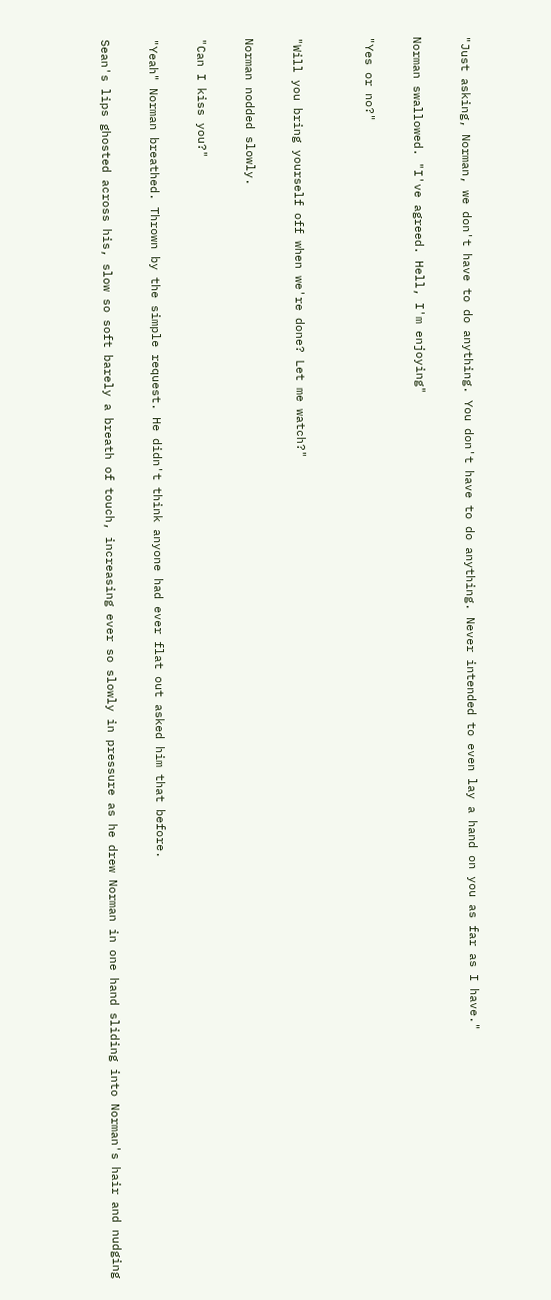"Just asking, Norman, we don't have to do anything. You don't have to do anything. Never intended to even lay a hand on you as far as I have."

Norman swallowed. "I've agreed. Hell, I'm enjoying"

"Yes or no?"


"Will you bring yourself off when we're done? Let me watch?"

Norman nodded slowly.

"Can I kiss you?"

"Yeah" Norman breathed. Thrown by the simple request. He didn't think anyone had ever flat out asked him that before.

Sean's lips ghosted across his, slow so soft barely a breath of touch, increasing ever so slowly in pressure as he drew Norman in one hand sliding into Norman's hair and nudging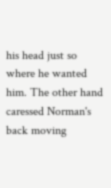his head just so where he wanted him. The other hand caressed Norman's back moving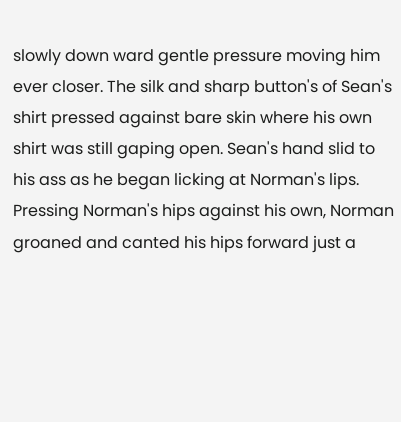slowly down ward gentle pressure moving him ever closer. The silk and sharp button's of Sean's shirt pressed against bare skin where his own shirt was still gaping open. Sean's hand slid to his ass as he began licking at Norman's lips. Pressing Norman's hips against his own, Norman groaned and canted his hips forward just a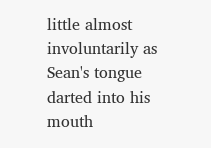little almost involuntarily as Sean's tongue darted into his mouth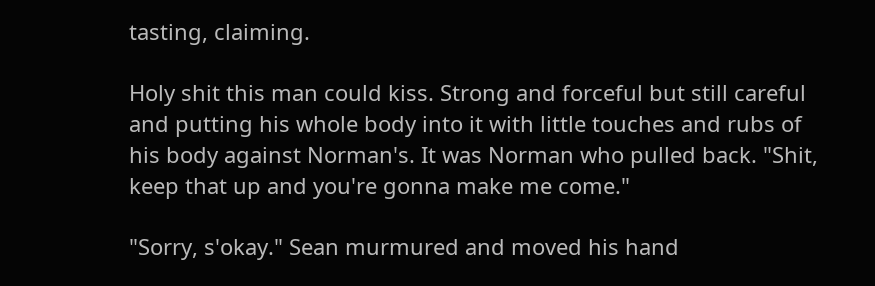tasting, claiming.

Holy shit this man could kiss. Strong and forceful but still careful and putting his whole body into it with little touches and rubs of his body against Norman's. It was Norman who pulled back. "Shit, keep that up and you're gonna make me come."

"Sorry, s'okay." Sean murmured and moved his hand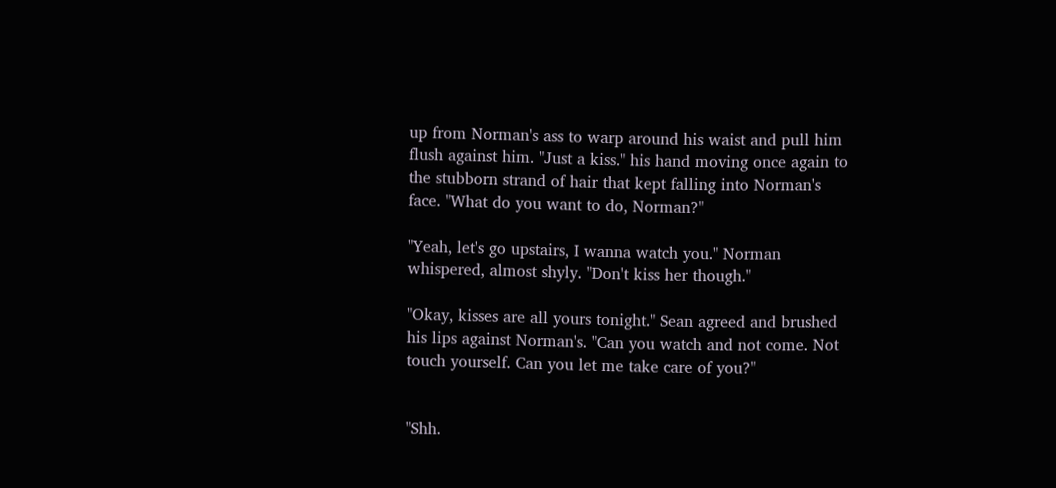up from Norman's ass to warp around his waist and pull him flush against him. "Just a kiss." his hand moving once again to the stubborn strand of hair that kept falling into Norman's face. "What do you want to do, Norman?"

"Yeah, let's go upstairs, I wanna watch you." Norman whispered, almost shyly. "Don't kiss her though."

"Okay, kisses are all yours tonight." Sean agreed and brushed his lips against Norman's. "Can you watch and not come. Not touch yourself. Can you let me take care of you?"


"Shh.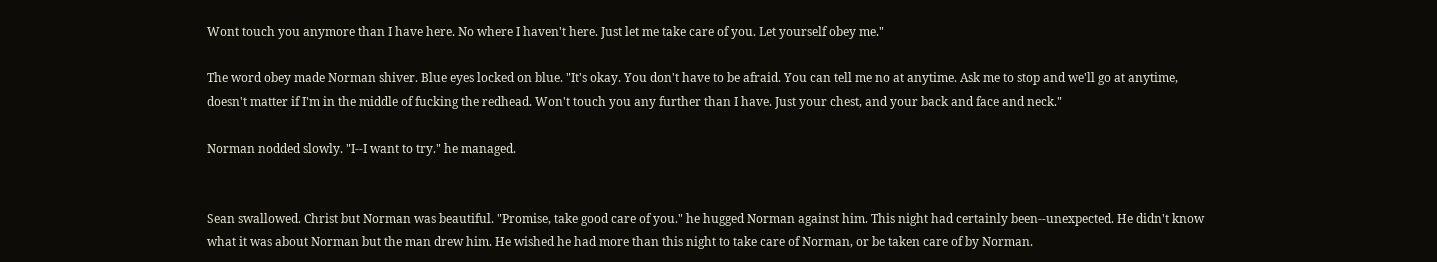Wont touch you anymore than I have here. No where I haven't here. Just let me take care of you. Let yourself obey me."

The word obey made Norman shiver. Blue eyes locked on blue. "It's okay. You don't have to be afraid. You can tell me no at anytime. Ask me to stop and we'll go at anytime, doesn't matter if I'm in the middle of fucking the redhead. Won't touch you any further than I have. Just your chest, and your back and face and neck."

Norman nodded slowly. "I--I want to try." he managed.


Sean swallowed. Christ but Norman was beautiful. "Promise, take good care of you." he hugged Norman against him. This night had certainly been--unexpected. He didn't know what it was about Norman but the man drew him. He wished he had more than this night to take care of Norman, or be taken care of by Norman.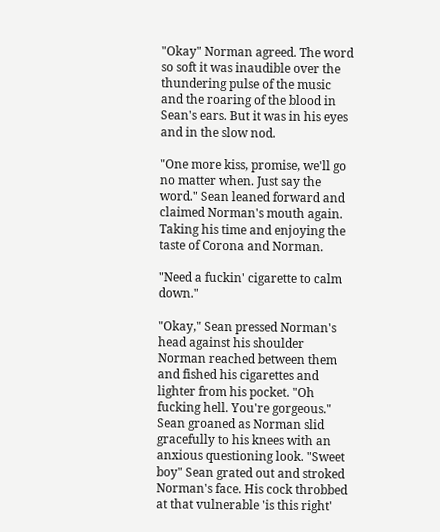"Okay" Norman agreed. The word so soft it was inaudible over the thundering pulse of the music and the roaring of the blood in Sean's ears. But it was in his eyes and in the slow nod.

"One more kiss, promise, we'll go no matter when. Just say the word." Sean leaned forward and claimed Norman's mouth again. Taking his time and enjoying the taste of Corona and Norman.

"Need a fuckin' cigarette to calm down."

"Okay," Sean pressed Norman's head against his shoulder Norman reached between them and fished his cigarettes and lighter from his pocket. "Oh fucking hell. You're gorgeous." Sean groaned as Norman slid gracefully to his knees with an anxious questioning look. "Sweet boy" Sean grated out and stroked Norman's face. His cock throbbed at that vulnerable 'is this right'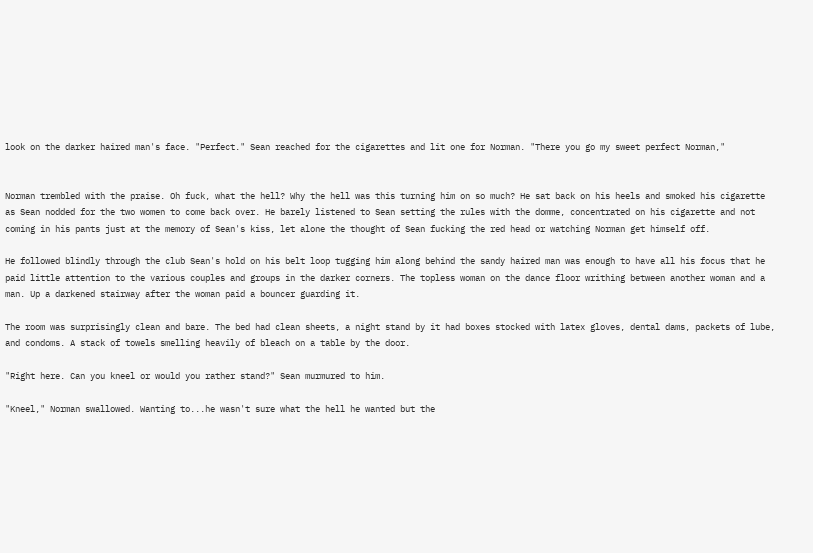look on the darker haired man's face. "Perfect." Sean reached for the cigarettes and lit one for Norman. "There you go my sweet perfect Norman,"


Norman trembled with the praise. Oh fuck, what the hell? Why the hell was this turning him on so much? He sat back on his heels and smoked his cigarette as Sean nodded for the two women to come back over. He barely listened to Sean setting the rules with the domme, concentrated on his cigarette and not coming in his pants just at the memory of Sean's kiss, let alone the thought of Sean fucking the red head or watching Norman get himself off.

He followed blindly through the club Sean's hold on his belt loop tugging him along behind the sandy haired man was enough to have all his focus that he paid little attention to the various couples and groups in the darker corners. The topless woman on the dance floor writhing between another woman and a man. Up a darkened stairway after the woman paid a bouncer guarding it.

The room was surprisingly clean and bare. The bed had clean sheets, a night stand by it had boxes stocked with latex gloves, dental dams, packets of lube, and condoms. A stack of towels smelling heavily of bleach on a table by the door.

"Right here. Can you kneel or would you rather stand?" Sean murmured to him.

"Kneel," Norman swallowed. Wanting to...he wasn't sure what the hell he wanted but the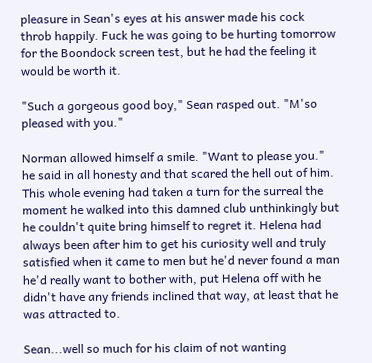pleasure in Sean's eyes at his answer made his cock throb happily. Fuck he was going to be hurting tomorrow for the Boondock screen test, but he had the feeling it would be worth it.

"Such a gorgeous good boy," Sean rasped out. "M'so pleased with you."

Norman allowed himself a smile. "Want to please you." he said in all honesty and that scared the hell out of him. This whole evening had taken a turn for the surreal the moment he walked into this damned club unthinkingly but he couldn't quite bring himself to regret it. Helena had always been after him to get his curiosity well and truly satisfied when it came to men but he'd never found a man he'd really want to bother with, put Helena off with he didn't have any friends inclined that way, at least that he was attracted to.

Sean...well so much for his claim of not wanting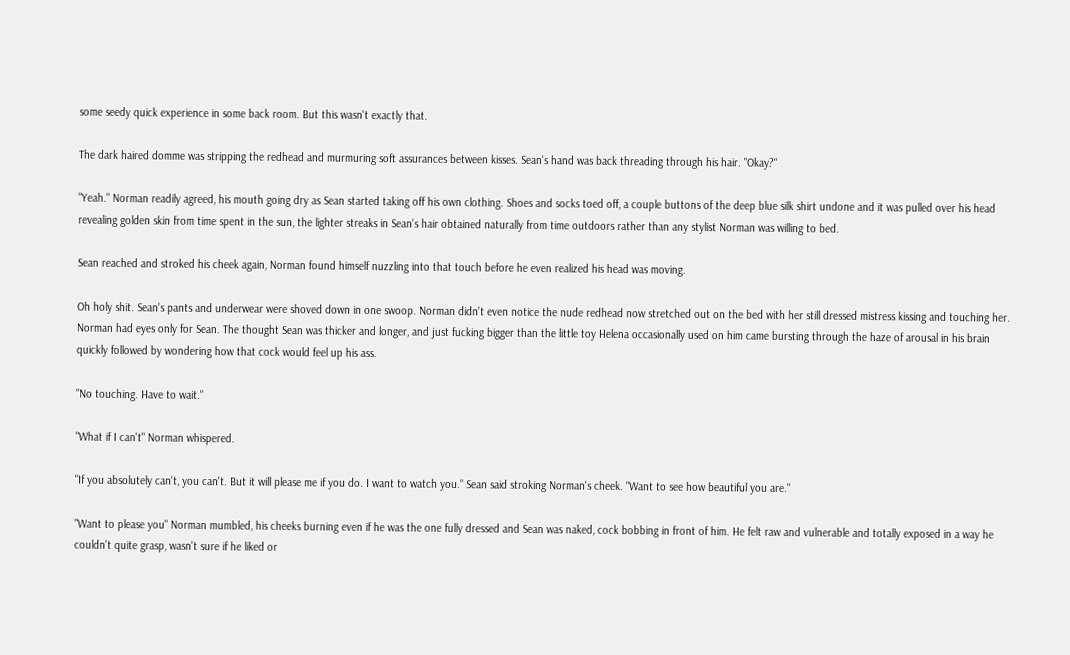some seedy quick experience in some back room. But this wasn't exactly that.

The dark haired domme was stripping the redhead and murmuring soft assurances between kisses. Sean's hand was back threading through his hair. "Okay?"

"Yeah." Norman readily agreed, his mouth going dry as Sean started taking off his own clothing. Shoes and socks toed off, a couple buttons of the deep blue silk shirt undone and it was pulled over his head revealing golden skin from time spent in the sun, the lighter streaks in Sean's hair obtained naturally from time outdoors rather than any stylist Norman was willing to bed.

Sean reached and stroked his cheek again, Norman found himself nuzzling into that touch before he even realized his head was moving.

Oh holy shit. Sean's pants and underwear were shoved down in one swoop. Norman didn't even notice the nude redhead now stretched out on the bed with her still dressed mistress kissing and touching her. Norman had eyes only for Sean. The thought Sean was thicker and longer, and just fucking bigger than the little toy Helena occasionally used on him came bursting through the haze of arousal in his brain quickly followed by wondering how that cock would feel up his ass.

"No touching. Have to wait."

"What if I can't" Norman whispered.

"If you absolutely can't, you can't. But it will please me if you do. I want to watch you." Sean said stroking Norman's cheek. "Want to see how beautiful you are."

"Want to please you" Norman mumbled, his cheeks burning even if he was the one fully dressed and Sean was naked, cock bobbing in front of him. He felt raw and vulnerable and totally exposed in a way he couldn't quite grasp, wasn't sure if he liked or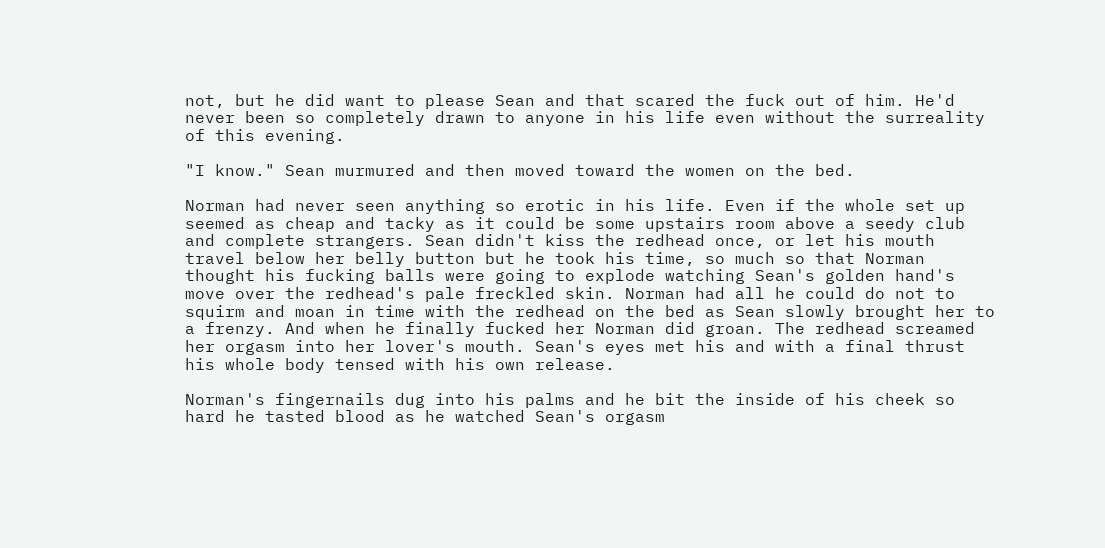not, but he did want to please Sean and that scared the fuck out of him. He'd never been so completely drawn to anyone in his life even without the surreality of this evening.

"I know." Sean murmured and then moved toward the women on the bed.

Norman had never seen anything so erotic in his life. Even if the whole set up seemed as cheap and tacky as it could be some upstairs room above a seedy club and complete strangers. Sean didn't kiss the redhead once, or let his mouth travel below her belly button but he took his time, so much so that Norman thought his fucking balls were going to explode watching Sean's golden hand's move over the redhead's pale freckled skin. Norman had all he could do not to squirm and moan in time with the redhead on the bed as Sean slowly brought her to a frenzy. And when he finally fucked her Norman did groan. The redhead screamed her orgasm into her lover's mouth. Sean's eyes met his and with a final thrust his whole body tensed with his own release.

Norman's fingernails dug into his palms and he bit the inside of his cheek so hard he tasted blood as he watched Sean's orgasm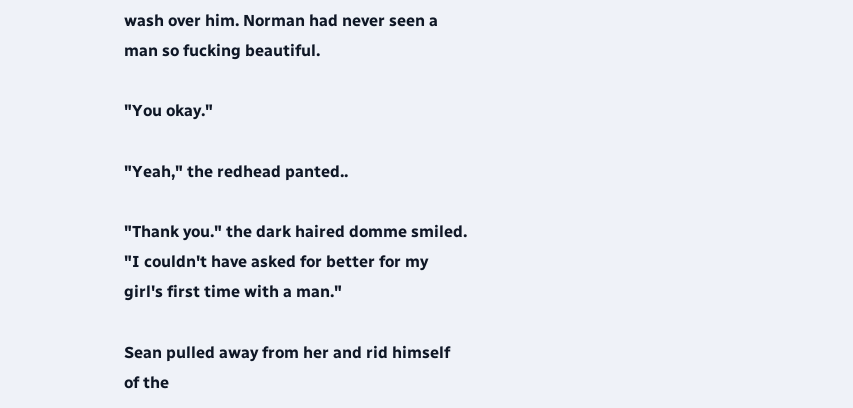wash over him. Norman had never seen a man so fucking beautiful.

"You okay."

"Yeah," the redhead panted..

"Thank you." the dark haired domme smiled. "I couldn't have asked for better for my girl's first time with a man."

Sean pulled away from her and rid himself of the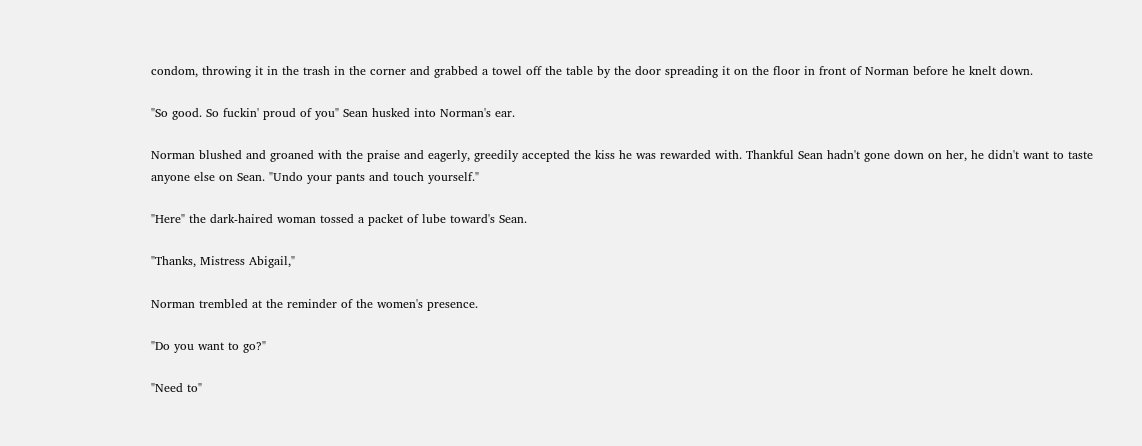condom, throwing it in the trash in the corner and grabbed a towel off the table by the door spreading it on the floor in front of Norman before he knelt down.

"So good. So fuckin' proud of you" Sean husked into Norman's ear.

Norman blushed and groaned with the praise and eagerly, greedily accepted the kiss he was rewarded with. Thankful Sean hadn't gone down on her, he didn't want to taste anyone else on Sean. "Undo your pants and touch yourself."

"Here" the dark-haired woman tossed a packet of lube toward's Sean.

"Thanks, Mistress Abigail,"

Norman trembled at the reminder of the women's presence.

"Do you want to go?"

"Need to"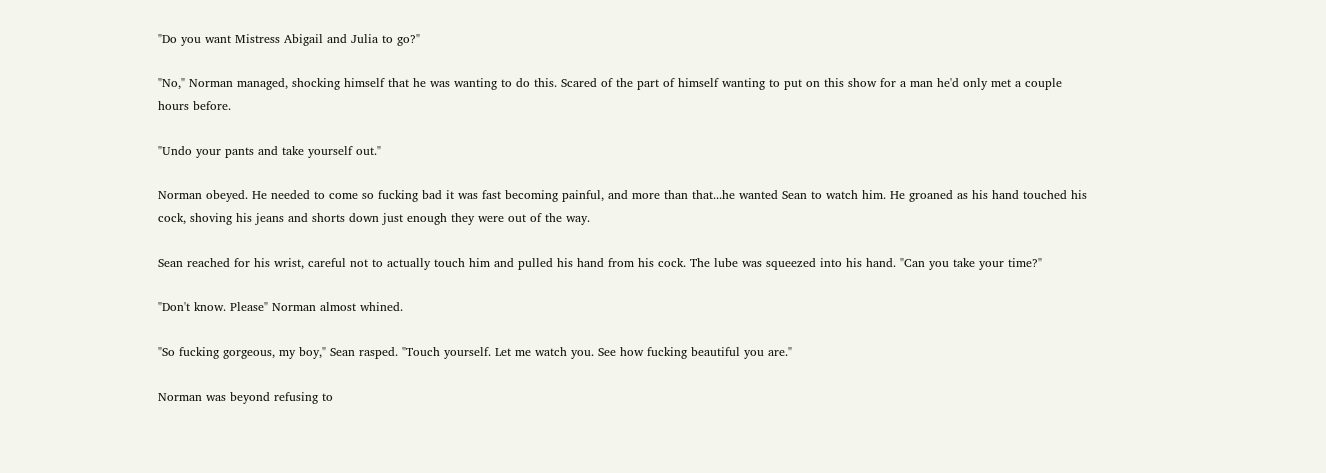"Do you want Mistress Abigail and Julia to go?"

"No," Norman managed, shocking himself that he was wanting to do this. Scared of the part of himself wanting to put on this show for a man he'd only met a couple hours before.

"Undo your pants and take yourself out."

Norman obeyed. He needed to come so fucking bad it was fast becoming painful, and more than that...he wanted Sean to watch him. He groaned as his hand touched his cock, shoving his jeans and shorts down just enough they were out of the way.

Sean reached for his wrist, careful not to actually touch him and pulled his hand from his cock. The lube was squeezed into his hand. "Can you take your time?"

"Don't know. Please" Norman almost whined.

"So fucking gorgeous, my boy," Sean rasped. "Touch yourself. Let me watch you. See how fucking beautiful you are."

Norman was beyond refusing to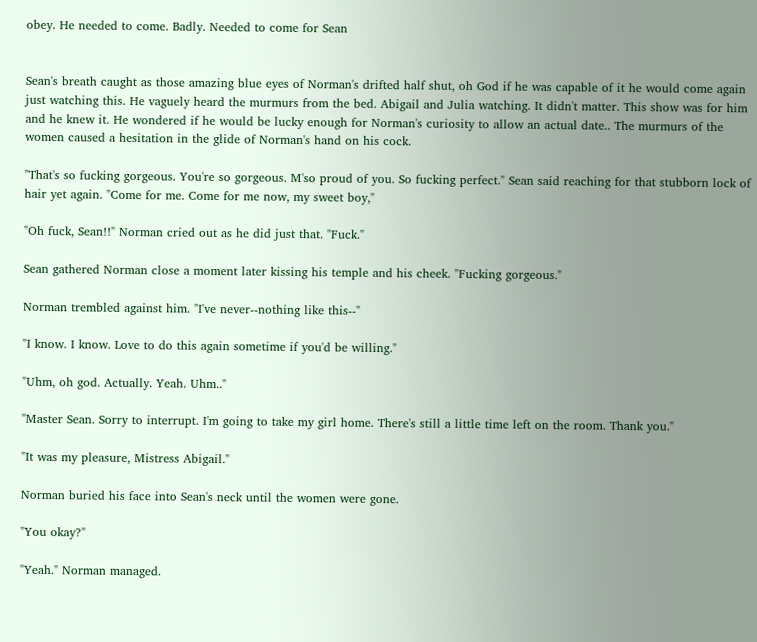obey. He needed to come. Badly. Needed to come for Sean


Sean's breath caught as those amazing blue eyes of Norman's drifted half shut, oh God if he was capable of it he would come again just watching this. He vaguely heard the murmurs from the bed. Abigail and Julia watching. It didn't matter. This show was for him and he knew it. He wondered if he would be lucky enough for Norman's curiosity to allow an actual date.. The murmurs of the women caused a hesitation in the glide of Norman's hand on his cock.

"That's so fucking gorgeous. You're so gorgeous. M'so proud of you. So fucking perfect." Sean said reaching for that stubborn lock of hair yet again. "Come for me. Come for me now, my sweet boy,"

"Oh fuck, Sean!!" Norman cried out as he did just that. "Fuck."

Sean gathered Norman close a moment later kissing his temple and his cheek. "Fucking gorgeous."

Norman trembled against him. "I've never--nothing like this--"

"I know. I know. Love to do this again sometime if you'd be willing."

"Uhm, oh god. Actually. Yeah. Uhm.."

"Master Sean. Sorry to interrupt. I'm going to take my girl home. There's still a little time left on the room. Thank you."

"It was my pleasure, Mistress Abigail."

Norman buried his face into Sean's neck until the women were gone.

"You okay?"

"Yeah." Norman managed.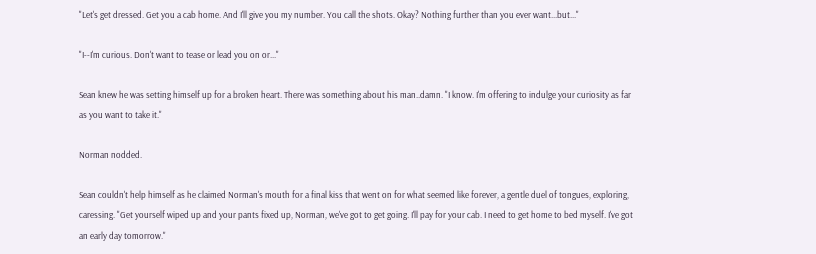"Let's get dressed. Get you a cab home. And I'll give you my number. You call the shots. Okay? Nothing further than you ever want...but..."

"I--I'm curious. Don't want to tease or lead you on or..."

Sean knew he was setting himself up for a broken heart. There was something about his man..damn. "I know. I'm offering to indulge your curiosity as far as you want to take it."

Norman nodded.

Sean couldn't help himself as he claimed Norman's mouth for a final kiss that went on for what seemed like forever, a gentle duel of tongues, exploring, caressing. "Get yourself wiped up and your pants fixed up, Norman, we've got to get going. I'll pay for your cab. I need to get home to bed myself. I've got an early day tomorrow."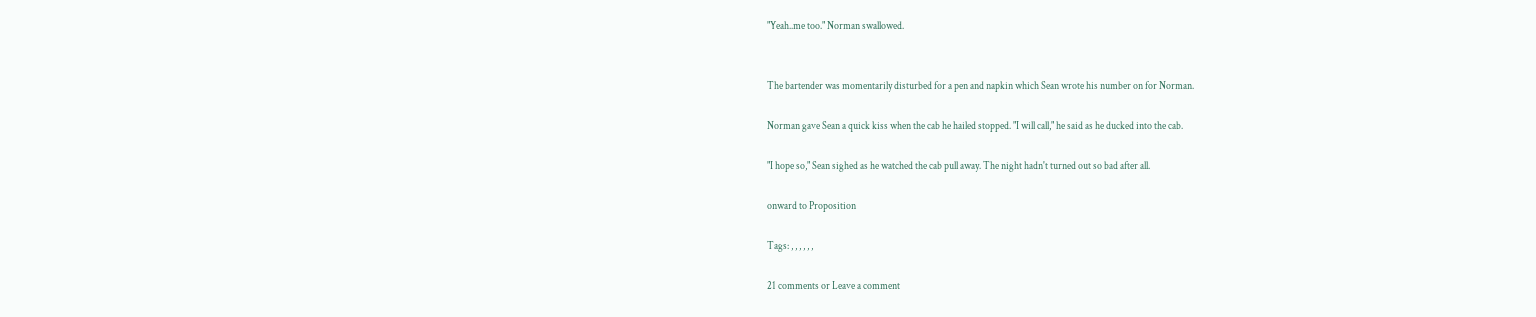"Yeah..me too." Norman swallowed.


The bartender was momentarily disturbed for a pen and napkin which Sean wrote his number on for Norman.

Norman gave Sean a quick kiss when the cab he hailed stopped. "I will call," he said as he ducked into the cab.

"I hope so," Sean sighed as he watched the cab pull away. The night hadn't turned out so bad after all.

onward to Proposition

Tags: , , , , , ,

21 comments or Leave a comment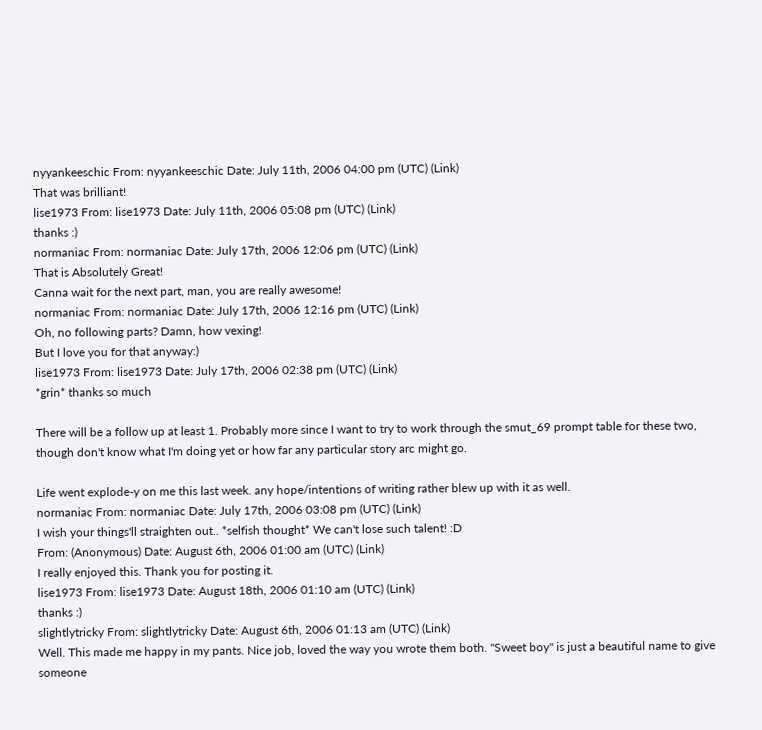nyyankeeschic From: nyyankeeschic Date: July 11th, 2006 04:00 pm (UTC) (Link)
That was brilliant!
lise1973 From: lise1973 Date: July 11th, 2006 05:08 pm (UTC) (Link)
thanks :)
normaniac From: normaniac Date: July 17th, 2006 12:06 pm (UTC) (Link)
That is Absolutely Great!
Canna wait for the next part, man, you are really awesome!
normaniac From: normaniac Date: July 17th, 2006 12:16 pm (UTC) (Link)
Oh, no following parts? Damn, how vexing!
But I love you for that anyway:)
lise1973 From: lise1973 Date: July 17th, 2006 02:38 pm (UTC) (Link)
*grin* thanks so much

There will be a follow up at least 1. Probably more since I want to try to work through the smut_69 prompt table for these two, though don't know what I'm doing yet or how far any particular story arc might go.

Life went explode-y on me this last week. any hope/intentions of writing rather blew up with it as well.
normaniac From: normaniac Date: July 17th, 2006 03:08 pm (UTC) (Link)
I wish your things'll straighten out.. *selfish thought* We can't lose such talent! :D
From: (Anonymous) Date: August 6th, 2006 01:00 am (UTC) (Link)
I really enjoyed this. Thank you for posting it.
lise1973 From: lise1973 Date: August 18th, 2006 01:10 am (UTC) (Link)
thanks :)
slightlytricky From: slightlytricky Date: August 6th, 2006 01:13 am (UTC) (Link)
Well. This made me happy in my pants. Nice job, loved the way you wrote them both. "Sweet boy" is just a beautiful name to give someone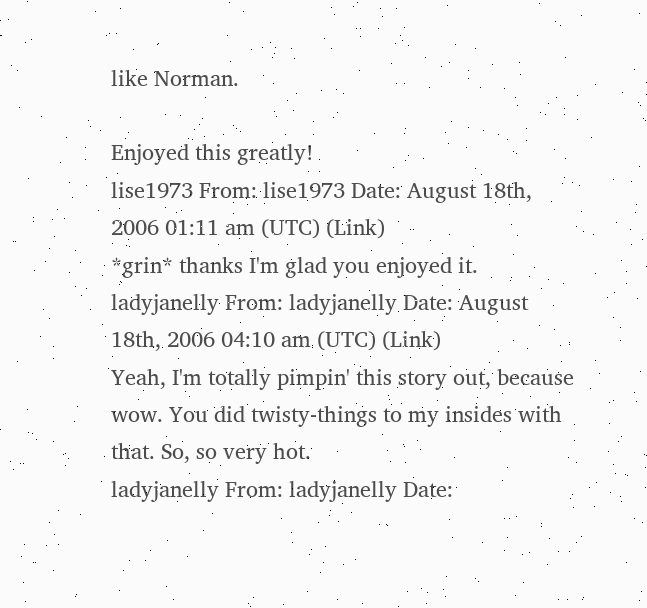like Norman.

Enjoyed this greatly!
lise1973 From: lise1973 Date: August 18th, 2006 01:11 am (UTC) (Link)
*grin* thanks I'm glad you enjoyed it.
ladyjanelly From: ladyjanelly Date: August 18th, 2006 04:10 am (UTC) (Link)
Yeah, I'm totally pimpin' this story out, because wow. You did twisty-things to my insides with that. So, so very hot.
ladyjanelly From: ladyjanelly Date: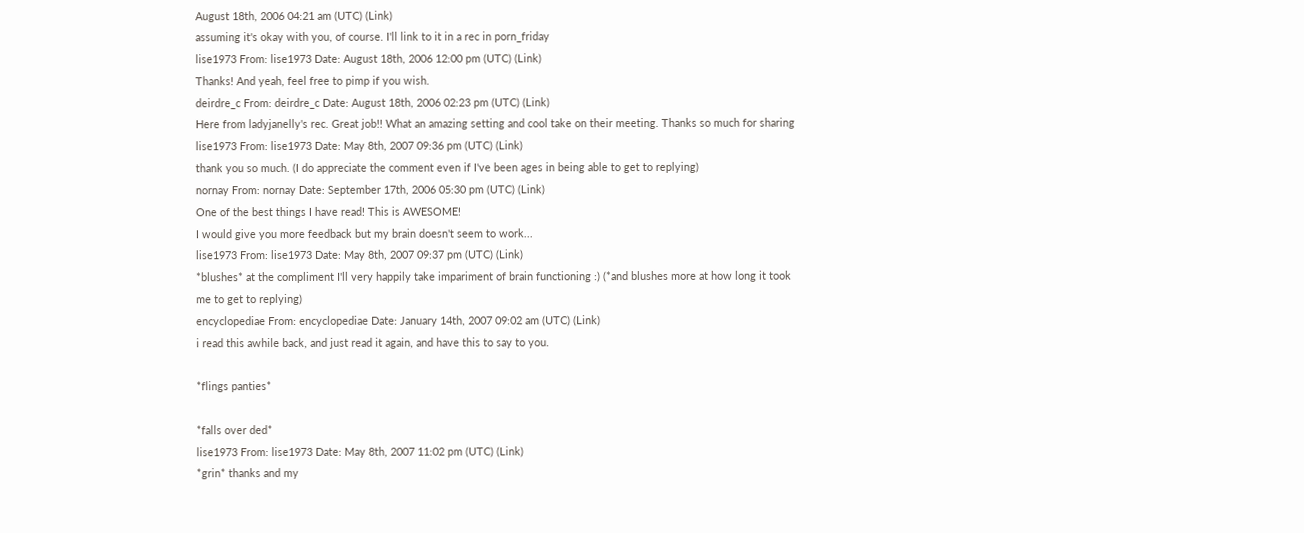August 18th, 2006 04:21 am (UTC) (Link)
assuming it's okay with you, of course. I'll link to it in a rec in porn_friday
lise1973 From: lise1973 Date: August 18th, 2006 12:00 pm (UTC) (Link)
Thanks! And yeah, feel free to pimp if you wish.
deirdre_c From: deirdre_c Date: August 18th, 2006 02:23 pm (UTC) (Link)
Here from ladyjanelly's rec. Great job!! What an amazing setting and cool take on their meeting. Thanks so much for sharing
lise1973 From: lise1973 Date: May 8th, 2007 09:36 pm (UTC) (Link)
thank you so much. (I do appreciate the comment even if I've been ages in being able to get to replying)
nornay From: nornay Date: September 17th, 2006 05:30 pm (UTC) (Link)
One of the best things I have read! This is AWESOME!
I would give you more feedback but my brain doesn't seem to work...
lise1973 From: lise1973 Date: May 8th, 2007 09:37 pm (UTC) (Link)
*blushes* at the compliment I'll very happily take impariment of brain functioning :) (*and blushes more at how long it took me to get to replying)
encyclopediae From: encyclopediae Date: January 14th, 2007 09:02 am (UTC) (Link)
i read this awhile back, and just read it again, and have this to say to you.

*flings panties*

*falls over ded*
lise1973 From: lise1973 Date: May 8th, 2007 11:02 pm (UTC) (Link)
*grin* thanks and my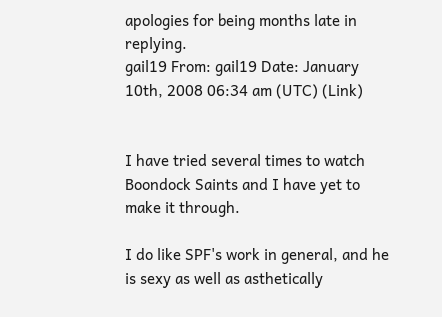apologies for being months late in replying.
gail19 From: gail19 Date: January 10th, 2008 06:34 am (UTC) (Link)


I have tried several times to watch Boondock Saints and I have yet to make it through.

I do like SPF's work in general, and he is sexy as well as asthetically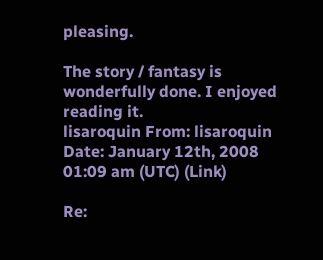pleasing.

The story / fantasy is wonderfully done. I enjoyed reading it.
lisaroquin From: lisaroquin Date: January 12th, 2008 01:09 am (UTC) (Link)

Re: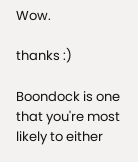Wow.

thanks :)

Boondock is one that you're most likely to either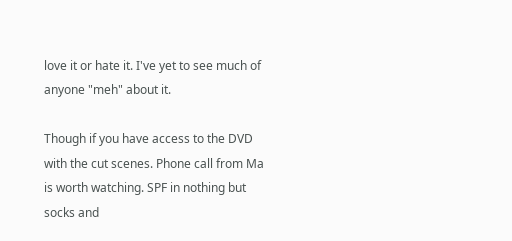love it or hate it. I've yet to see much of anyone "meh" about it.

Though if you have access to the DVD with the cut scenes. Phone call from Ma is worth watching. SPF in nothing but socks and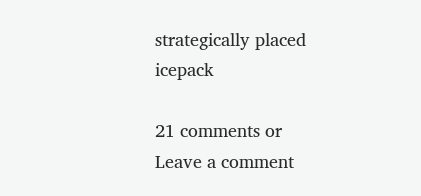strategically placed icepack

21 comments or Leave a comment